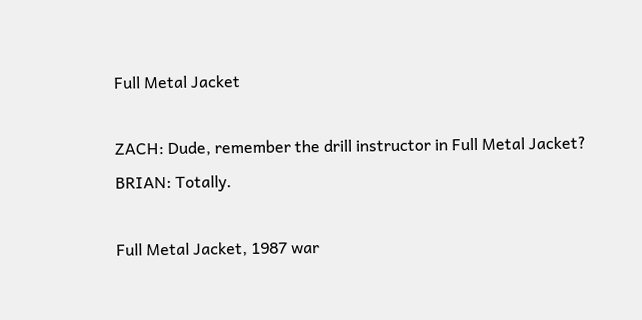Full Metal Jacket

ZACH: Dude, remember the drill instructor in Full Metal Jacket?
BRIAN: Totally.

Full Metal Jacket, 1987 war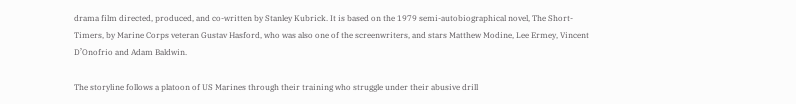drama film directed, produced, and co-written by Stanley Kubrick. It is based on the 1979 semi-autobiographical novel, The Short-Timers, by Marine Corps veteran Gustav Hasford, who was also one of the screenwriters, and stars Matthew Modine, Lee Ermey, Vincent D’Onofrio and Adam Baldwin.

The storyline follows a platoon of US Marines through their training who struggle under their abusive drill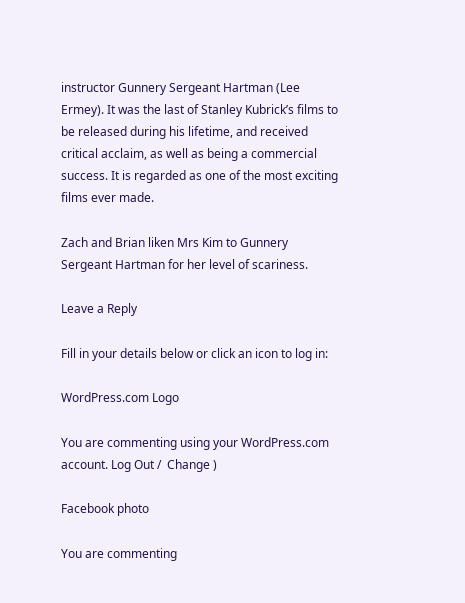instructor Gunnery Sergeant Hartman (Lee Ermey). It was the last of Stanley Kubrick’s films to be released during his lifetime, and received critical acclaim, as well as being a commercial success. It is regarded as one of the most exciting films ever made.

Zach and Brian liken Mrs Kim to Gunnery Sergeant Hartman for her level of scariness.

Leave a Reply

Fill in your details below or click an icon to log in:

WordPress.com Logo

You are commenting using your WordPress.com account. Log Out /  Change )

Facebook photo

You are commenting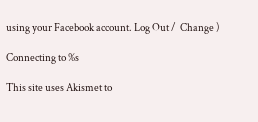using your Facebook account. Log Out /  Change )

Connecting to %s

This site uses Akismet to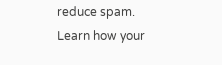reduce spam. Learn how your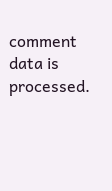comment data is processed.